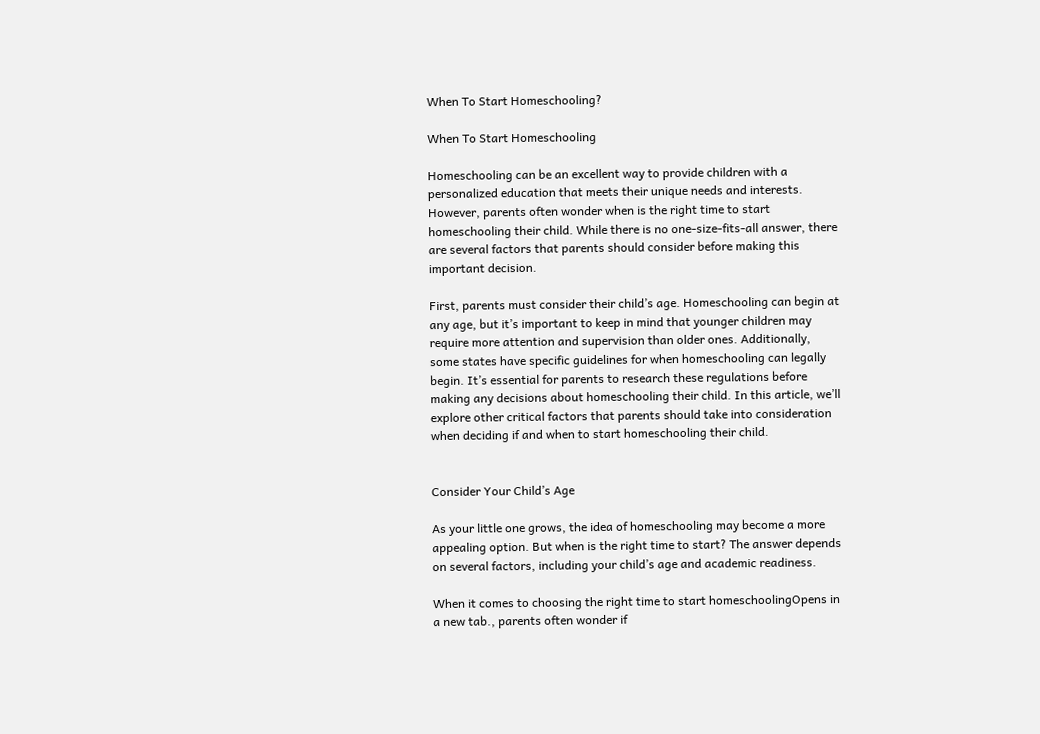When To Start Homeschooling?

When To Start Homeschooling

Homeschooling can be an excellent way to provide children with a personalized education that meets their unique needs and interests. However, parents often wonder when is the right time to start homeschooling their child. While there is no one-size-fits-all answer, there are several factors that parents should consider before making this important decision.

First, parents must consider their child’s age. Homeschooling can begin at any age, but it’s important to keep in mind that younger children may require more attention and supervision than older ones. Additionally, some states have specific guidelines for when homeschooling can legally begin. It’s essential for parents to research these regulations before making any decisions about homeschooling their child. In this article, we’ll explore other critical factors that parents should take into consideration when deciding if and when to start homeschooling their child.


Consider Your Child’s Age

As your little one grows, the idea of homeschooling may become a more appealing option. But when is the right time to start? The answer depends on several factors, including your child’s age and academic readiness.

When it comes to choosing the right time to start homeschoolingOpens in a new tab., parents often wonder if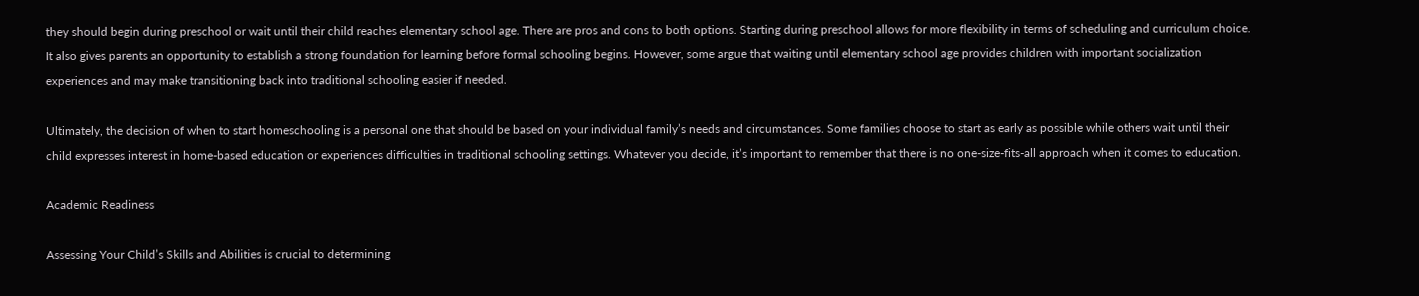they should begin during preschool or wait until their child reaches elementary school age. There are pros and cons to both options. Starting during preschool allows for more flexibility in terms of scheduling and curriculum choice. It also gives parents an opportunity to establish a strong foundation for learning before formal schooling begins. However, some argue that waiting until elementary school age provides children with important socialization experiences and may make transitioning back into traditional schooling easier if needed.

Ultimately, the decision of when to start homeschooling is a personal one that should be based on your individual family’s needs and circumstances. Some families choose to start as early as possible while others wait until their child expresses interest in home-based education or experiences difficulties in traditional schooling settings. Whatever you decide, it’s important to remember that there is no one-size-fits-all approach when it comes to education.

Academic Readiness

Assessing Your Child’s Skills and Abilities is crucial to determining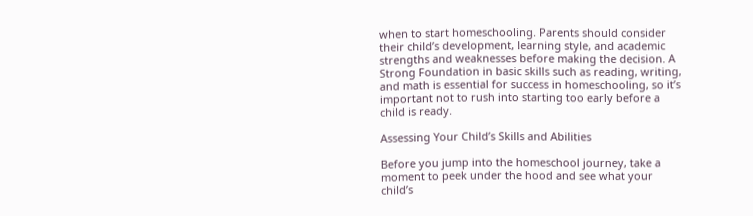when to start homeschooling. Parents should consider their child’s development, learning style, and academic strengths and weaknesses before making the decision. A Strong Foundation in basic skills such as reading, writing, and math is essential for success in homeschooling, so it’s important not to rush into starting too early before a child is ready.

Assessing Your Child’s Skills and Abilities

Before you jump into the homeschool journey, take a moment to peek under the hood and see what your child’s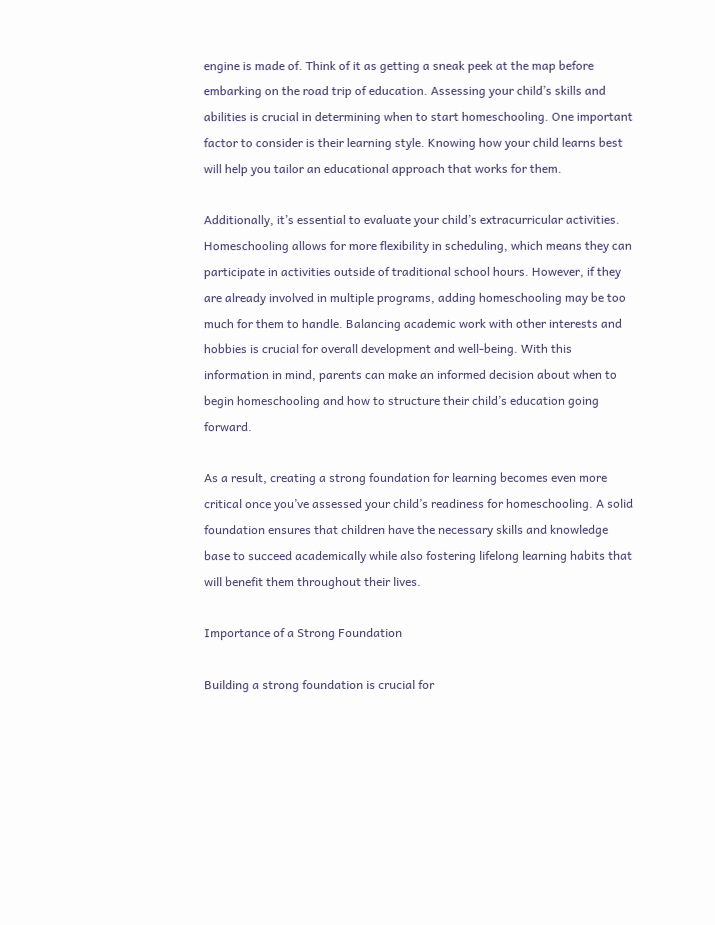engine is made of. Think of it as getting a sneak peek at the map before embarking on the road trip of education. Assessing your child’s skills and abilities is crucial in determining when to start homeschooling. One important factor to consider is their learning style. Knowing how your child learns best will help you tailor an educational approach that works for them.

Additionally, it’s essential to evaluate your child’s extracurricular activities. Homeschooling allows for more flexibility in scheduling, which means they can participate in activities outside of traditional school hours. However, if they are already involved in multiple programs, adding homeschooling may be too much for them to handle. Balancing academic work with other interests and hobbies is crucial for overall development and well-being. With this information in mind, parents can make an informed decision about when to begin homeschooling and how to structure their child’s education going forward.

As a result, creating a strong foundation for learning becomes even more critical once you’ve assessed your child’s readiness for homeschooling. A solid foundation ensures that children have the necessary skills and knowledge base to succeed academically while also fostering lifelong learning habits that will benefit them throughout their lives.

Importance of a Strong Foundation

Building a strong foundation is crucial for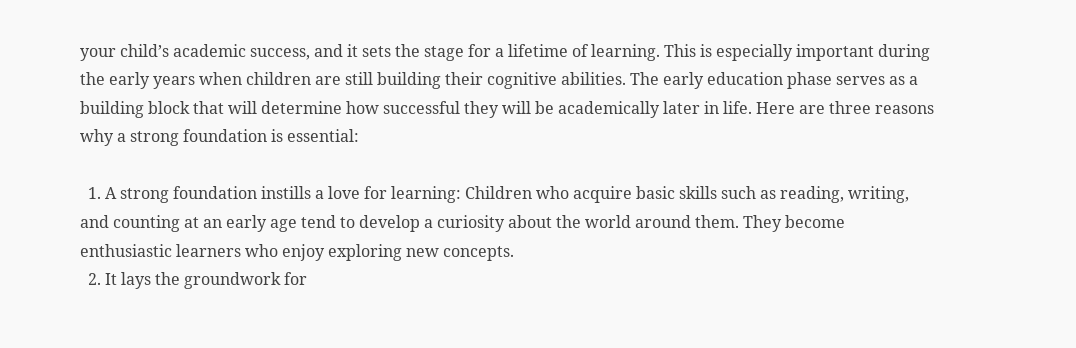your child’s academic success, and it sets the stage for a lifetime of learning. This is especially important during the early years when children are still building their cognitive abilities. The early education phase serves as a building block that will determine how successful they will be academically later in life. Here are three reasons why a strong foundation is essential:

  1. A strong foundation instills a love for learning: Children who acquire basic skills such as reading, writing, and counting at an early age tend to develop a curiosity about the world around them. They become enthusiastic learners who enjoy exploring new concepts.
  2. It lays the groundwork for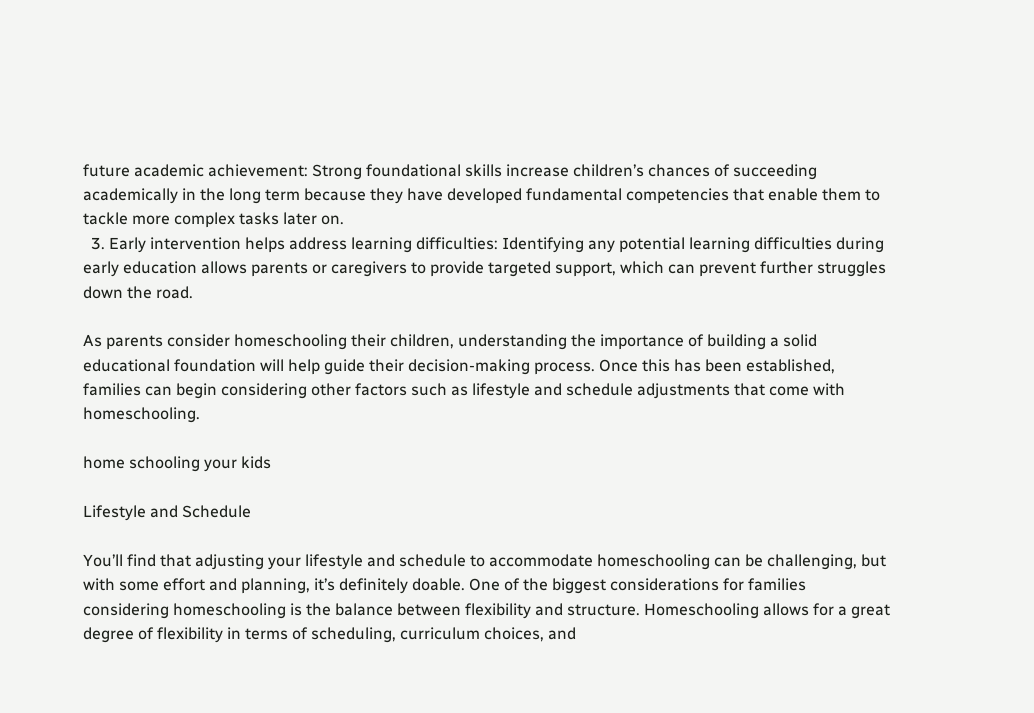future academic achievement: Strong foundational skills increase children’s chances of succeeding academically in the long term because they have developed fundamental competencies that enable them to tackle more complex tasks later on.
  3. Early intervention helps address learning difficulties: Identifying any potential learning difficulties during early education allows parents or caregivers to provide targeted support, which can prevent further struggles down the road.

As parents consider homeschooling their children, understanding the importance of building a solid educational foundation will help guide their decision-making process. Once this has been established, families can begin considering other factors such as lifestyle and schedule adjustments that come with homeschooling.

home schooling your kids

Lifestyle and Schedule

You’ll find that adjusting your lifestyle and schedule to accommodate homeschooling can be challenging, but with some effort and planning, it’s definitely doable. One of the biggest considerations for families considering homeschooling is the balance between flexibility and structure. Homeschooling allows for a great degree of flexibility in terms of scheduling, curriculum choices, and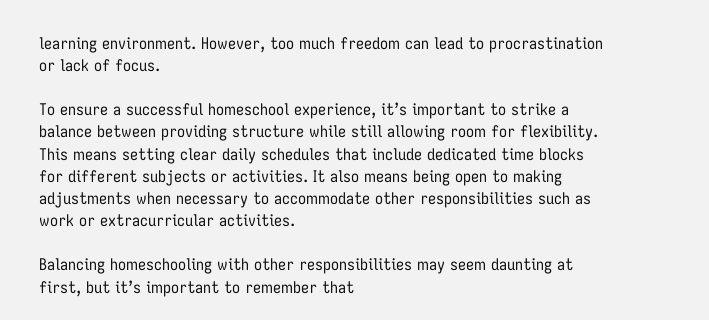learning environment. However, too much freedom can lead to procrastination or lack of focus.

To ensure a successful homeschool experience, it’s important to strike a balance between providing structure while still allowing room for flexibility. This means setting clear daily schedules that include dedicated time blocks for different subjects or activities. It also means being open to making adjustments when necessary to accommodate other responsibilities such as work or extracurricular activities.

Balancing homeschooling with other responsibilities may seem daunting at first, but it’s important to remember that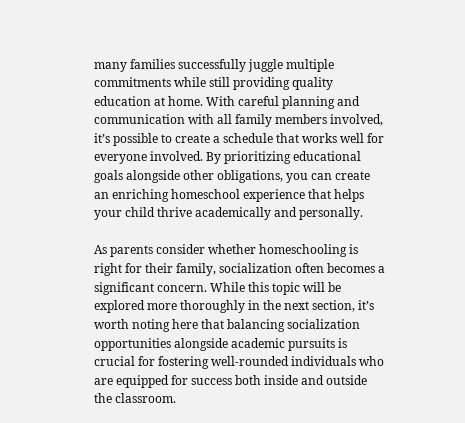many families successfully juggle multiple commitments while still providing quality education at home. With careful planning and communication with all family members involved, it’s possible to create a schedule that works well for everyone involved. By prioritizing educational goals alongside other obligations, you can create an enriching homeschool experience that helps your child thrive academically and personally.

As parents consider whether homeschooling is right for their family, socialization often becomes a significant concern. While this topic will be explored more thoroughly in the next section, it’s worth noting here that balancing socialization opportunities alongside academic pursuits is crucial for fostering well-rounded individuals who are equipped for success both inside and outside the classroom.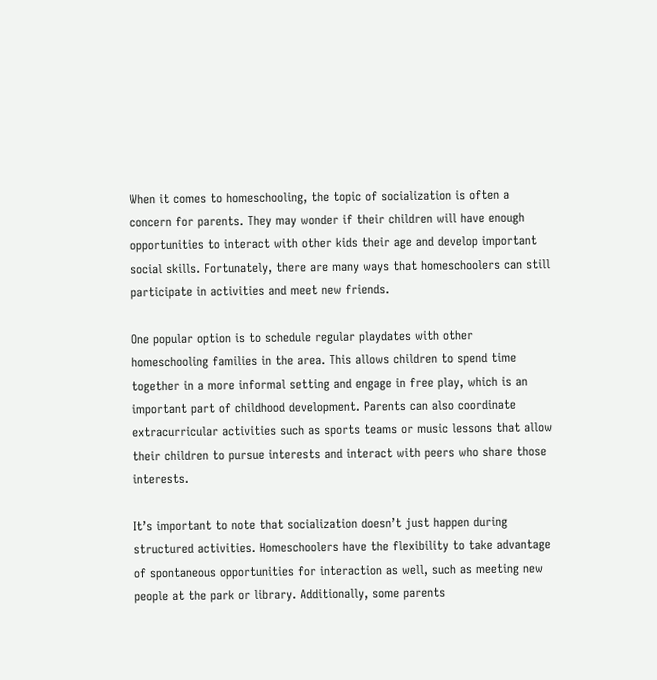When it comes to homeschooling, the topic of socialization is often a concern for parents. They may wonder if their children will have enough opportunities to interact with other kids their age and develop important social skills. Fortunately, there are many ways that homeschoolers can still participate in activities and meet new friends.

One popular option is to schedule regular playdates with other homeschooling families in the area. This allows children to spend time together in a more informal setting and engage in free play, which is an important part of childhood development. Parents can also coordinate extracurricular activities such as sports teams or music lessons that allow their children to pursue interests and interact with peers who share those interests.

It’s important to note that socialization doesn’t just happen during structured activities. Homeschoolers have the flexibility to take advantage of spontaneous opportunities for interaction as well, such as meeting new people at the park or library. Additionally, some parents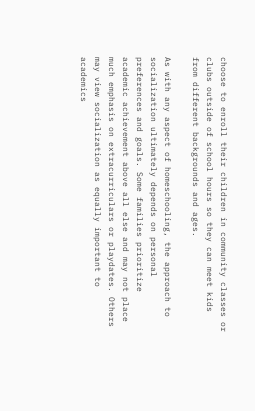choose to enroll their children in community classes or clubs outside of school hours so they can meet kids from different backgrounds and ages.

As with any aspect of homeschooling, the approach to socialization ultimately depends on personal preferences and goals. Some families prioritize academic achievement above all else and may not place much emphasis on extracurriculars or playdates. Others may view socialization as equally important to academics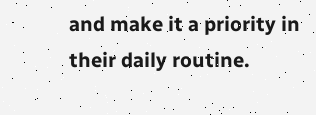and make it a priority in their daily routine.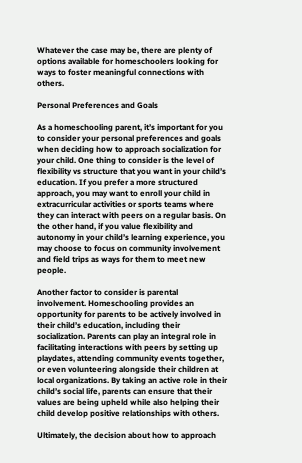Whatever the case may be, there are plenty of options available for homeschoolers looking for ways to foster meaningful connections with others.

Personal Preferences and Goals

As a homeschooling parent, it’s important for you to consider your personal preferences and goals when deciding how to approach socialization for your child. One thing to consider is the level of flexibility vs structure that you want in your child’s education. If you prefer a more structured approach, you may want to enroll your child in extracurricular activities or sports teams where they can interact with peers on a regular basis. On the other hand, if you value flexibility and autonomy in your child’s learning experience, you may choose to focus on community involvement and field trips as ways for them to meet new people.

Another factor to consider is parental involvement. Homeschooling provides an opportunity for parents to be actively involved in their child’s education, including their socialization. Parents can play an integral role in facilitating interactions with peers by setting up playdates, attending community events together, or even volunteering alongside their children at local organizations. By taking an active role in their child’s social life, parents can ensure that their values are being upheld while also helping their child develop positive relationships with others.

Ultimately, the decision about how to approach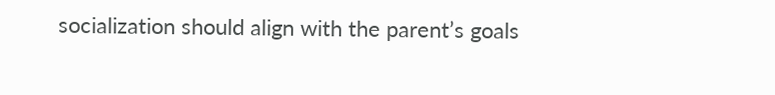socialization should align with the parent’s goals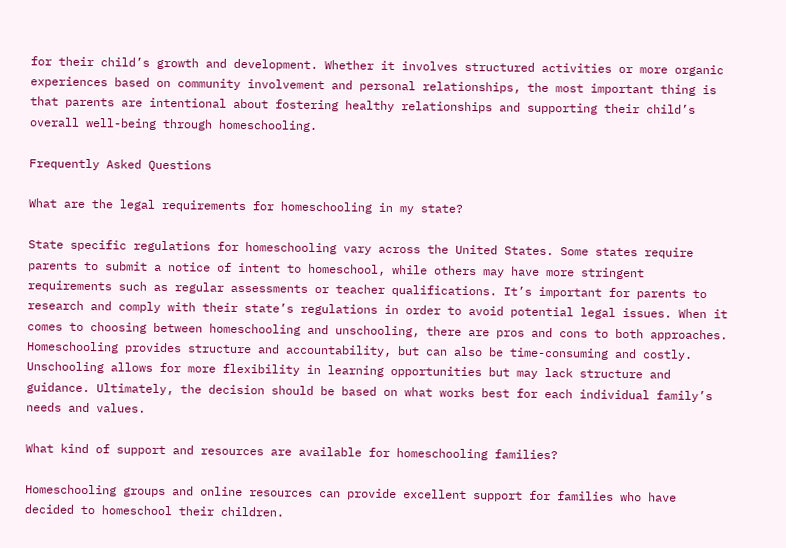for their child’s growth and development. Whether it involves structured activities or more organic experiences based on community involvement and personal relationships, the most important thing is that parents are intentional about fostering healthy relationships and supporting their child’s overall well-being through homeschooling.

Frequently Asked Questions

What are the legal requirements for homeschooling in my state?

State specific regulations for homeschooling vary across the United States. Some states require parents to submit a notice of intent to homeschool, while others may have more stringent requirements such as regular assessments or teacher qualifications. It’s important for parents to research and comply with their state’s regulations in order to avoid potential legal issues. When it comes to choosing between homeschooling and unschooling, there are pros and cons to both approaches. Homeschooling provides structure and accountability, but can also be time-consuming and costly. Unschooling allows for more flexibility in learning opportunities but may lack structure and guidance. Ultimately, the decision should be based on what works best for each individual family’s needs and values.

What kind of support and resources are available for homeschooling families?

Homeschooling groups and online resources can provide excellent support for families who have decided to homeschool their children.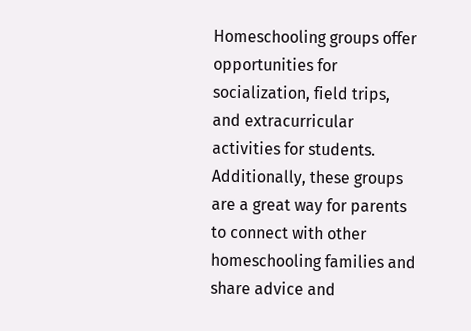Homeschooling groups offer opportunities for socialization, field trips, and extracurricular activities for students. Additionally, these groups are a great way for parents to connect with other homeschooling families and share advice and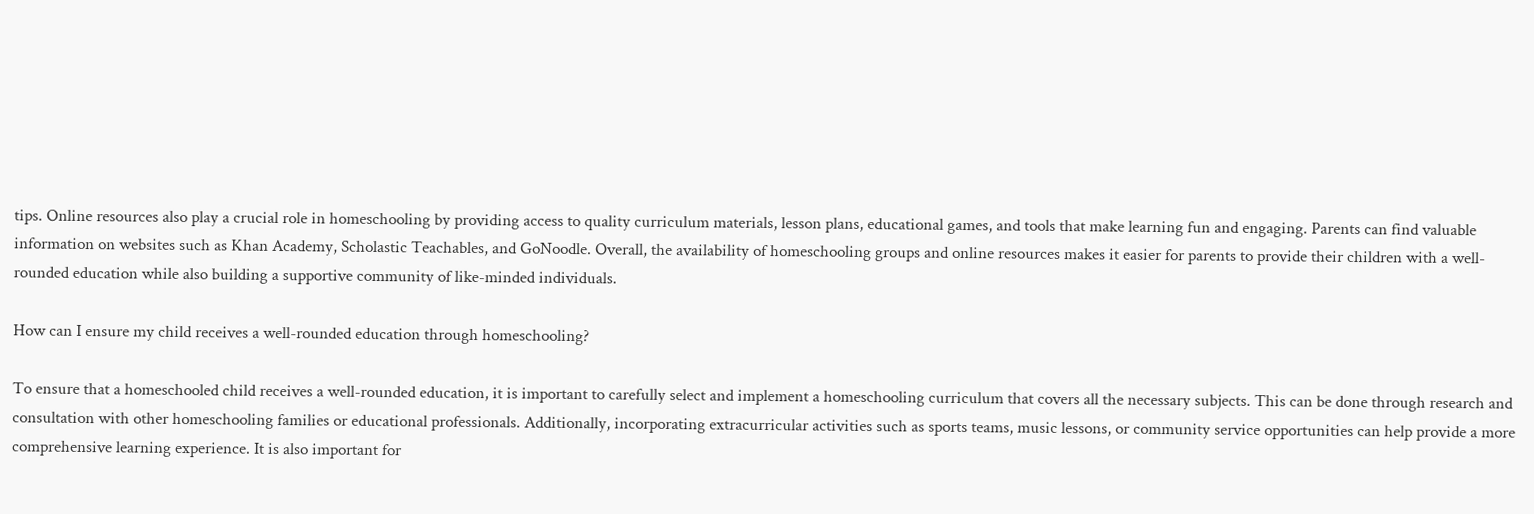tips. Online resources also play a crucial role in homeschooling by providing access to quality curriculum materials, lesson plans, educational games, and tools that make learning fun and engaging. Parents can find valuable information on websites such as Khan Academy, Scholastic Teachables, and GoNoodle. Overall, the availability of homeschooling groups and online resources makes it easier for parents to provide their children with a well-rounded education while also building a supportive community of like-minded individuals.

How can I ensure my child receives a well-rounded education through homeschooling?

To ensure that a homeschooled child receives a well-rounded education, it is important to carefully select and implement a homeschooling curriculum that covers all the necessary subjects. This can be done through research and consultation with other homeschooling families or educational professionals. Additionally, incorporating extracurricular activities such as sports teams, music lessons, or community service opportunities can help provide a more comprehensive learning experience. It is also important for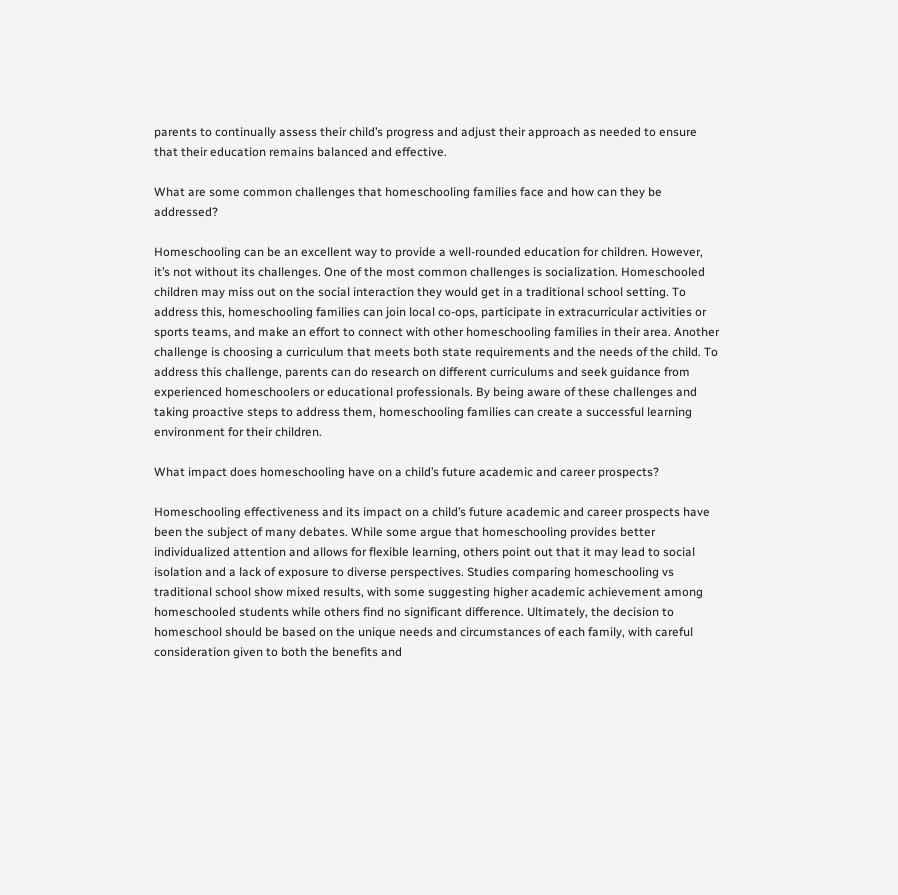parents to continually assess their child’s progress and adjust their approach as needed to ensure that their education remains balanced and effective.

What are some common challenges that homeschooling families face and how can they be addressed?

Homeschooling can be an excellent way to provide a well-rounded education for children. However, it’s not without its challenges. One of the most common challenges is socialization. Homeschooled children may miss out on the social interaction they would get in a traditional school setting. To address this, homeschooling families can join local co-ops, participate in extracurricular activities or sports teams, and make an effort to connect with other homeschooling families in their area. Another challenge is choosing a curriculum that meets both state requirements and the needs of the child. To address this challenge, parents can do research on different curriculums and seek guidance from experienced homeschoolers or educational professionals. By being aware of these challenges and taking proactive steps to address them, homeschooling families can create a successful learning environment for their children.

What impact does homeschooling have on a child’s future academic and career prospects?

Homeschooling effectiveness and its impact on a child’s future academic and career prospects have been the subject of many debates. While some argue that homeschooling provides better individualized attention and allows for flexible learning, others point out that it may lead to social isolation and a lack of exposure to diverse perspectives. Studies comparing homeschooling vs traditional school show mixed results, with some suggesting higher academic achievement among homeschooled students while others find no significant difference. Ultimately, the decision to homeschool should be based on the unique needs and circumstances of each family, with careful consideration given to both the benefits and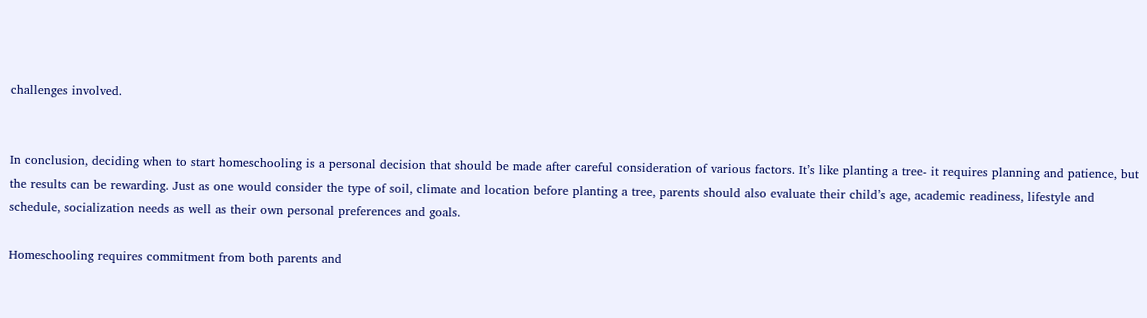challenges involved.


In conclusion, deciding when to start homeschooling is a personal decision that should be made after careful consideration of various factors. It’s like planting a tree- it requires planning and patience, but the results can be rewarding. Just as one would consider the type of soil, climate and location before planting a tree, parents should also evaluate their child’s age, academic readiness, lifestyle and schedule, socialization needs as well as their own personal preferences and goals.

Homeschooling requires commitment from both parents and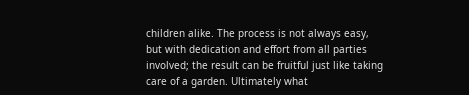children alike. The process is not always easy, but with dedication and effort from all parties involved; the result can be fruitful just like taking care of a garden. Ultimately what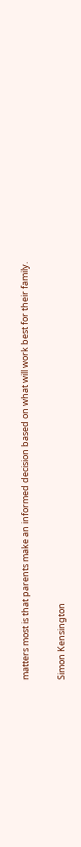matters most is that parents make an informed decision based on what will work best for their family.

Simon Kensington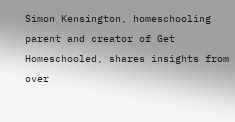Simon Kensington, homeschooling parent and creator of Get Homeschooled, shares insights from over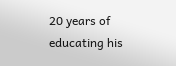20 years of educating his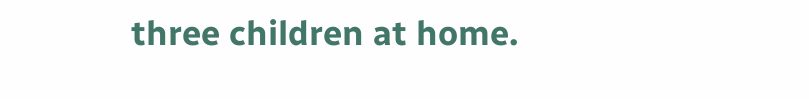three children at home.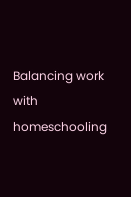Balancing work with homeschooling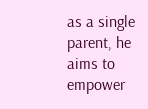as a single parent, he aims to empower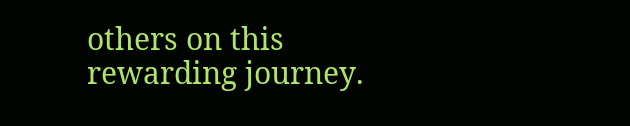others on this rewarding journey.